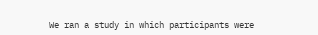We ran a study in which participants were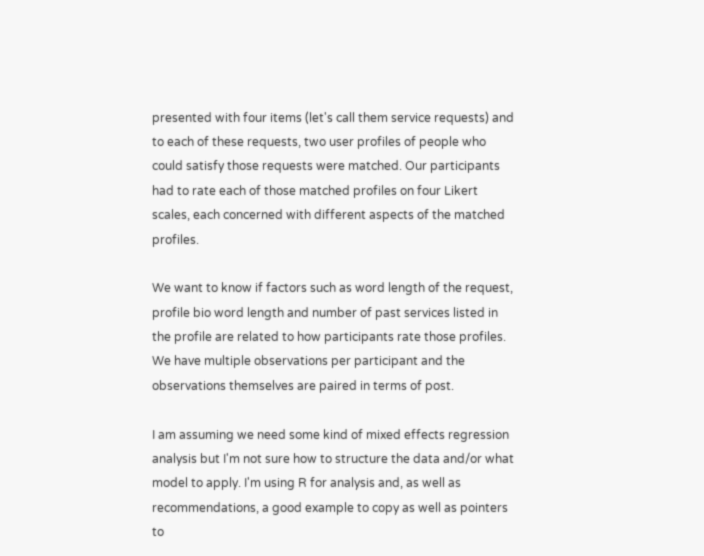presented with four items (let's call them service requests) and to each of these requests, two user profiles of people who could satisfy those requests were matched. Our participants had to rate each of those matched profiles on four Likert scales, each concerned with different aspects of the matched profiles.

We want to know if factors such as word length of the request, profile bio word length and number of past services listed in the profile are related to how participants rate those profiles. We have multiple observations per participant and the observations themselves are paired in terms of post.

I am assuming we need some kind of mixed effects regression analysis but I'm not sure how to structure the data and/or what model to apply. I'm using R for analysis and, as well as recommendations, a good example to copy as well as pointers to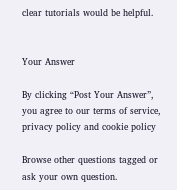clear tutorials would be helpful.


Your Answer

By clicking “Post Your Answer”, you agree to our terms of service, privacy policy and cookie policy

Browse other questions tagged or ask your own question.